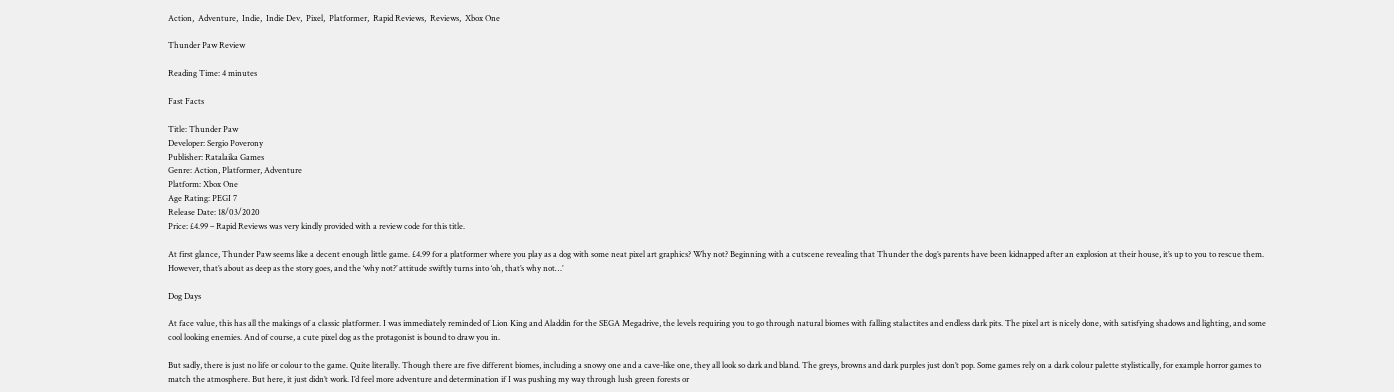Action,  Adventure,  Indie,  Indie Dev,  Pixel,  Platformer,  Rapid Reviews,  Reviews,  Xbox One

Thunder Paw Review

Reading Time: 4 minutes

Fast Facts

Title: Thunder Paw
Developer: Sergio Poverony
Publisher: Ratalaika Games
Genre: Action, Platformer, Adventure
Platform: Xbox One
Age Rating: PEGI 7
Release Date: 18/03/2020
Price: £4.99 – Rapid Reviews was very kindly provided with a review code for this title.

At first glance, Thunder Paw seems like a decent enough little game. £4.99 for a platformer where you play as a dog with some neat pixel art graphics? Why not? Beginning with a cutscene revealing that Thunder the dog’s parents have been kidnapped after an explosion at their house, it’s up to you to rescue them. However, that’s about as deep as the story goes, and the ‘why not?’ attitude swiftly turns into ‘oh, that’s why not…’

Dog Days

At face value, this has all the makings of a classic platformer. I was immediately reminded of Lion King and Aladdin for the SEGA Megadrive, the levels requiring you to go through natural biomes with falling stalactites and endless dark pits. The pixel art is nicely done, with satisfying shadows and lighting, and some cool looking enemies. And of course, a cute pixel dog as the protagonist is bound to draw you in.

But sadly, there is just no life or colour to the game. Quite literally. Though there are five different biomes, including a snowy one and a cave-like one, they all look so dark and bland. The greys, browns and dark purples just don’t pop. Some games rely on a dark colour palette stylistically, for example horror games to match the atmosphere. But here, it just didn’t work. I’d feel more adventure and determination if I was pushing my way through lush green forests or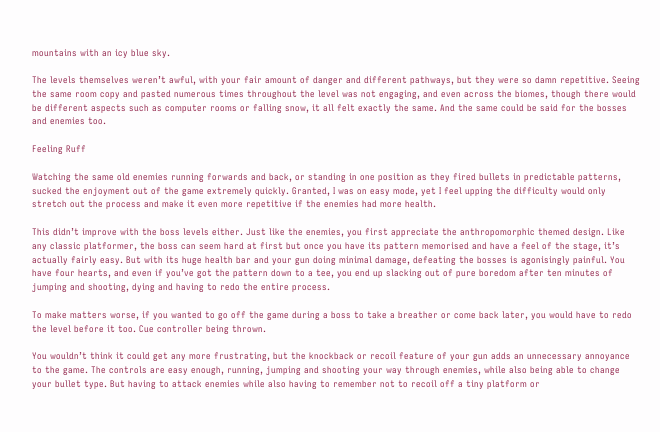mountains with an icy blue sky.

The levels themselves weren’t awful, with your fair amount of danger and different pathways, but they were so damn repetitive. Seeing the same room copy and pasted numerous times throughout the level was not engaging, and even across the biomes, though there would be different aspects such as computer rooms or falling snow, it all felt exactly the same. And the same could be said for the bosses and enemies too.

Feeling Ruff

Watching the same old enemies running forwards and back, or standing in one position as they fired bullets in predictable patterns, sucked the enjoyment out of the game extremely quickly. Granted, I was on easy mode, yet I feel upping the difficulty would only stretch out the process and make it even more repetitive if the enemies had more health.

This didn’t improve with the boss levels either. Just like the enemies, you first appreciate the anthropomorphic themed design. Like any classic platformer, the boss can seem hard at first but once you have its pattern memorised and have a feel of the stage, it’s actually fairly easy. But with its huge health bar and your gun doing minimal damage, defeating the bosses is agonisingly painful. You have four hearts, and even if you’ve got the pattern down to a tee, you end up slacking out of pure boredom after ten minutes of jumping and shooting, dying and having to redo the entire process.

To make matters worse, if you wanted to go off the game during a boss to take a breather or come back later, you would have to redo the level before it too. Cue controller being thrown.

You wouldn’t think it could get any more frustrating, but the knockback or recoil feature of your gun adds an unnecessary annoyance to the game. The controls are easy enough, running, jumping and shooting your way through enemies, while also being able to change your bullet type. But having to attack enemies while also having to remember not to recoil off a tiny platform or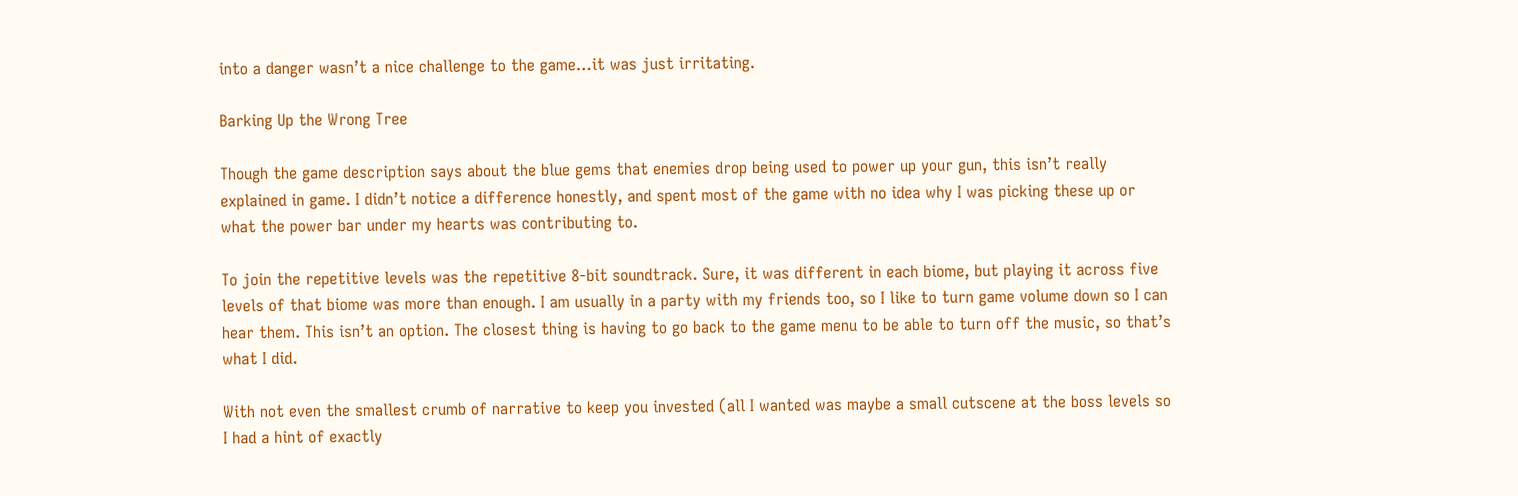into a danger wasn’t a nice challenge to the game…it was just irritating.

Barking Up the Wrong Tree

Though the game description says about the blue gems that enemies drop being used to power up your gun, this isn’t really explained in game. I didn’t notice a difference honestly, and spent most of the game with no idea why I was picking these up or what the power bar under my hearts was contributing to.

To join the repetitive levels was the repetitive 8-bit soundtrack. Sure, it was different in each biome, but playing it across five levels of that biome was more than enough. I am usually in a party with my friends too, so I like to turn game volume down so I can hear them. This isn’t an option. The closest thing is having to go back to the game menu to be able to turn off the music, so that’s what I did.

With not even the smallest crumb of narrative to keep you invested (all I wanted was maybe a small cutscene at the boss levels so I had a hint of exactly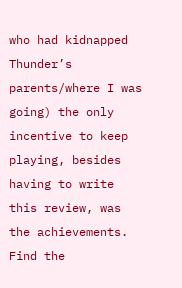who had kidnapped Thunder’s parents/where I was going) the only incentive to keep playing, besides having to write this review, was the achievements. Find the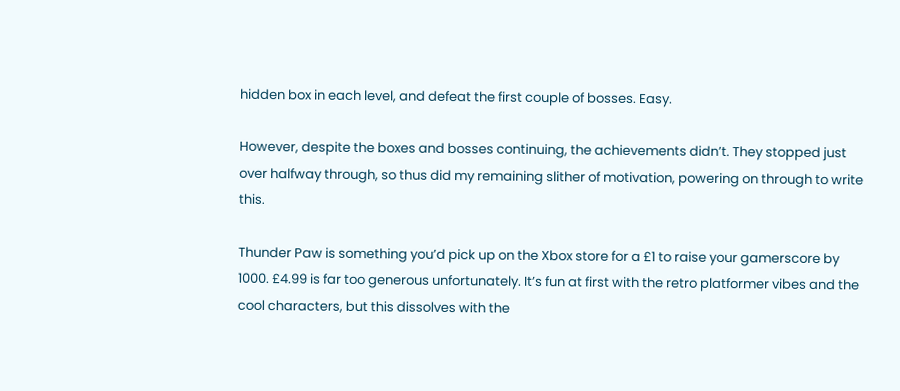hidden box in each level, and defeat the first couple of bosses. Easy.

However, despite the boxes and bosses continuing, the achievements didn’t. They stopped just over halfway through, so thus did my remaining slither of motivation, powering on through to write this.

Thunder Paw is something you’d pick up on the Xbox store for a £1 to raise your gamerscore by 1000. £4.99 is far too generous unfortunately. It’s fun at first with the retro platformer vibes and the cool characters, but this dissolves with the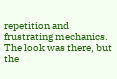repetition and frustrating mechanics. The look was there, but the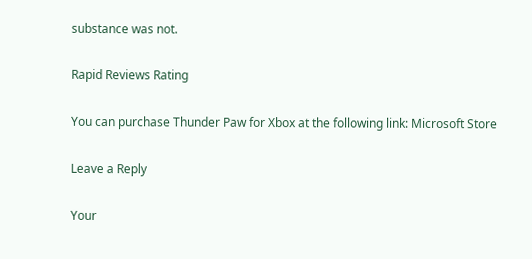substance was not.

Rapid Reviews Rating

You can purchase Thunder Paw for Xbox at the following link: Microsoft Store

Leave a Reply

Your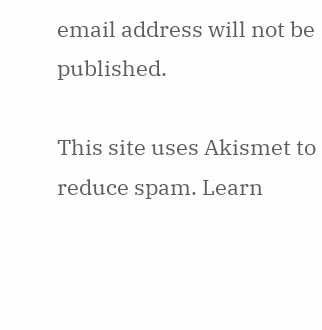email address will not be published.

This site uses Akismet to reduce spam. Learn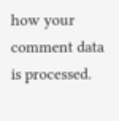how your comment data is processed.